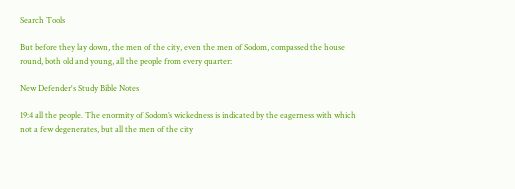Search Tools

But before they lay down, the men of the city, even the men of Sodom, compassed the house round, both old and young, all the people from every quarter:

New Defender's Study Bible Notes

19:4 all the people. The enormity of Sodom’s wickedness is indicated by the eagerness with which not a few degenerates, but all the men of the city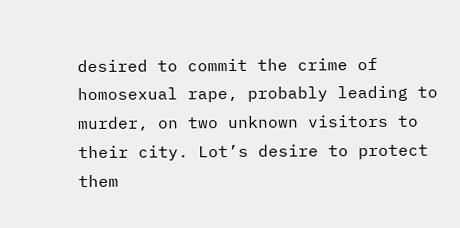desired to commit the crime of homosexual rape, probably leading to murder, on two unknown visitors to their city. Lot’s desire to protect them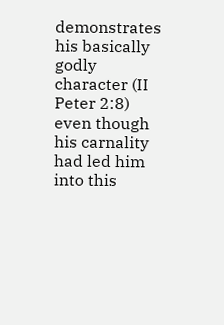demonstrates his basically godly character (II Peter 2:8) even though his carnality had led him into this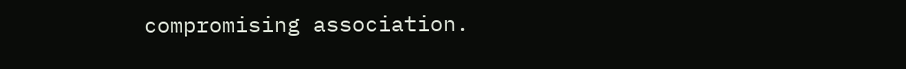compromising association.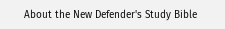About the New Defender's Study Bible